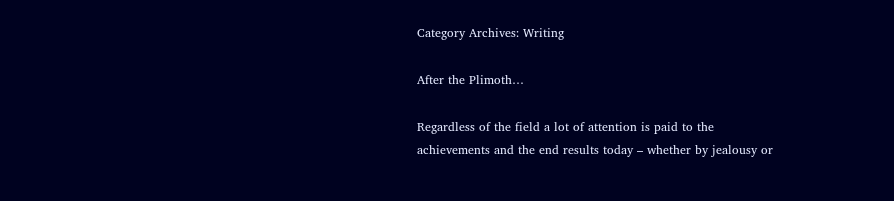Category Archives: Writing

After the Plimoth…

Regardless of the field a lot of attention is paid to the achievements and the end results today – whether by jealousy or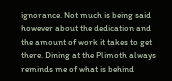ignorance. Not much is being said however about the dedication and the amount of work it takes to get there. Dining at the Plimoth always reminds me of what is behind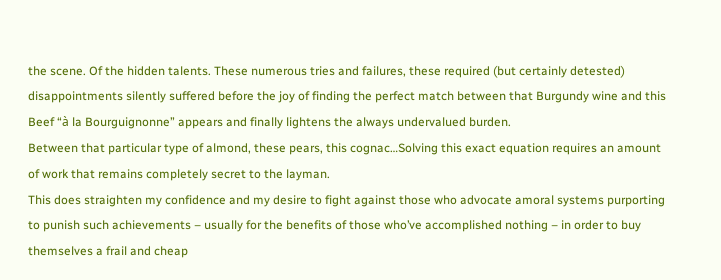the scene. Of the hidden talents. These numerous tries and failures, these required (but certainly detested) disappointments silently suffered before the joy of finding the perfect match between that Burgundy wine and this Beef “à la Bourguignonne” appears and finally lightens the always undervalued burden.
Between that particular type of almond, these pears, this cognac…Solving this exact equation requires an amount of work that remains completely secret to the layman.
This does straighten my confidence and my desire to fight against those who advocate amoral systems purporting to punish such achievements – usually for the benefits of those who’ve accomplished nothing – in order to buy themselves a frail and cheap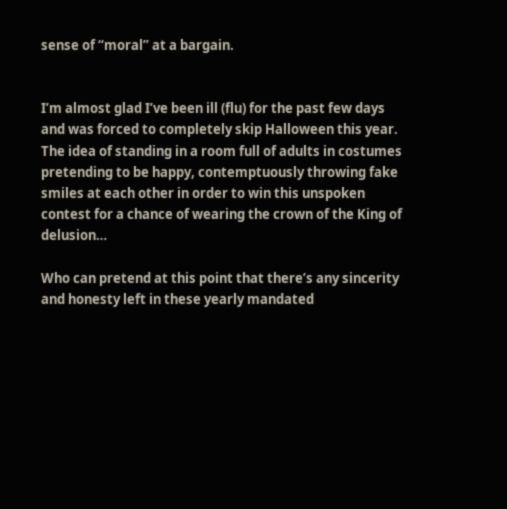sense of “moral” at a bargain.


I’m almost glad I’ve been ill (flu) for the past few days and was forced to completely skip Halloween this year. The idea of standing in a room full of adults in costumes pretending to be happy, contemptuously throwing fake smiles at each other in order to win this unspoken contest for a chance of wearing the crown of the King of delusion…

Who can pretend at this point that there’s any sincerity and honesty left in these yearly mandated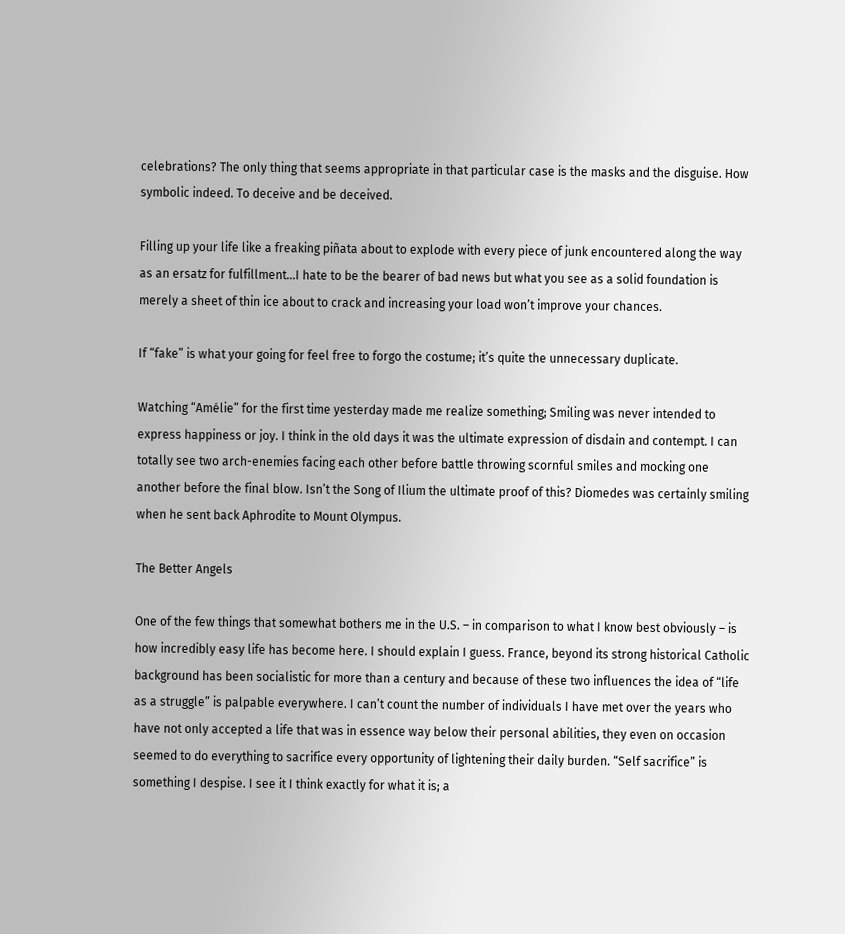celebrations? The only thing that seems appropriate in that particular case is the masks and the disguise. How symbolic indeed. To deceive and be deceived.

Filling up your life like a freaking piñata about to explode with every piece of junk encountered along the way as an ersatz for fulfillment…I hate to be the bearer of bad news but what you see as a solid foundation is merely a sheet of thin ice about to crack and increasing your load won’t improve your chances.

If “fake” is what your going for feel free to forgo the costume; it’s quite the unnecessary duplicate.

Watching “Amélie” for the first time yesterday made me realize something; Smiling was never intended to express happiness or joy. I think in the old days it was the ultimate expression of disdain and contempt. I can totally see two arch-enemies facing each other before battle throwing scornful smiles and mocking one another before the final blow. Isn’t the Song of Ilium the ultimate proof of this? Diomedes was certainly smiling when he sent back Aphrodite to Mount Olympus.

The Better Angels

One of the few things that somewhat bothers me in the U.S. – in comparison to what I know best obviously – is how incredibly easy life has become here. I should explain I guess. France, beyond its strong historical Catholic background has been socialistic for more than a century and because of these two influences the idea of “life as a struggle” is palpable everywhere. I can’t count the number of individuals I have met over the years who have not only accepted a life that was in essence way below their personal abilities, they even on occasion seemed to do everything to sacrifice every opportunity of lightening their daily burden. “Self sacrifice” is something I despise. I see it I think exactly for what it is; a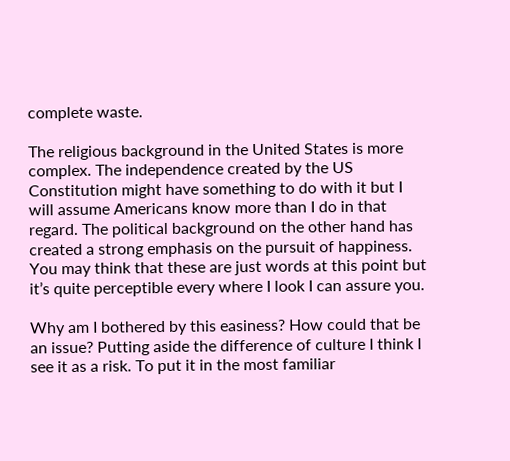complete waste.

The religious background in the United States is more complex. The independence created by the US Constitution might have something to do with it but I will assume Americans know more than I do in that regard. The political background on the other hand has created a strong emphasis on the pursuit of happiness. You may think that these are just words at this point but it’s quite perceptible every where I look I can assure you.

Why am I bothered by this easiness? How could that be an issue? Putting aside the difference of culture I think I see it as a risk. To put it in the most familiar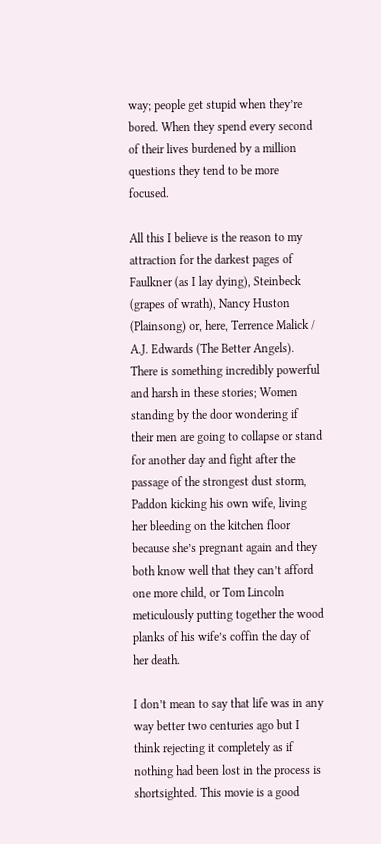way; people get stupid when they’re bored. When they spend every second of their lives burdened by a million questions they tend to be more focused.

All this I believe is the reason to my attraction for the darkest pages of Faulkner (as I lay dying), Steinbeck (grapes of wrath), Nancy Huston (Plainsong) or, here, Terrence Malick / A.J. Edwards (The Better Angels). There is something incredibly powerful and harsh in these stories; Women standing by the door wondering if their men are going to collapse or stand for another day and fight after the passage of the strongest dust storm, Paddon kicking his own wife, living her bleeding on the kitchen floor because she’s pregnant again and they both know well that they can’t afford one more child, or Tom Lincoln meticulously putting together the wood planks of his wife’s coffin the day of her death.

I don’t mean to say that life was in any way better two centuries ago but I think rejecting it completely as if nothing had been lost in the process is shortsighted. This movie is a good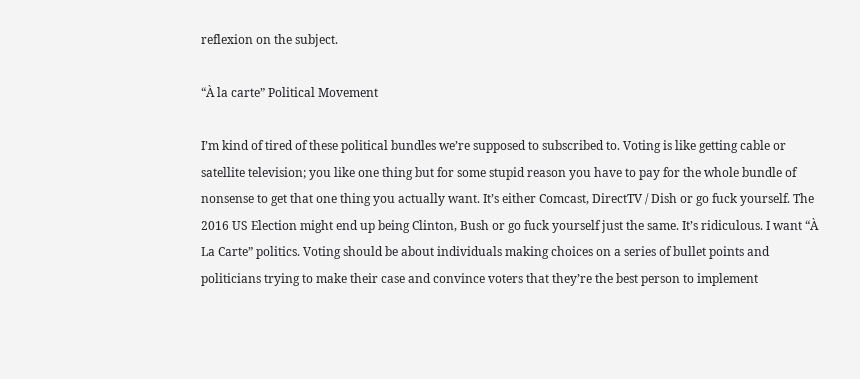reflexion on the subject.

“À la carte” Political Movement

I’m kind of tired of these political bundles we’re supposed to subscribed to. Voting is like getting cable or satellite television; you like one thing but for some stupid reason you have to pay for the whole bundle of nonsense to get that one thing you actually want. It’s either Comcast, DirectTV / Dish or go fuck yourself. The 2016 US Election might end up being Clinton, Bush or go fuck yourself just the same. It’s ridiculous. I want “À La Carte” politics. Voting should be about individuals making choices on a series of bullet points and politicians trying to make their case and convince voters that they’re the best person to implement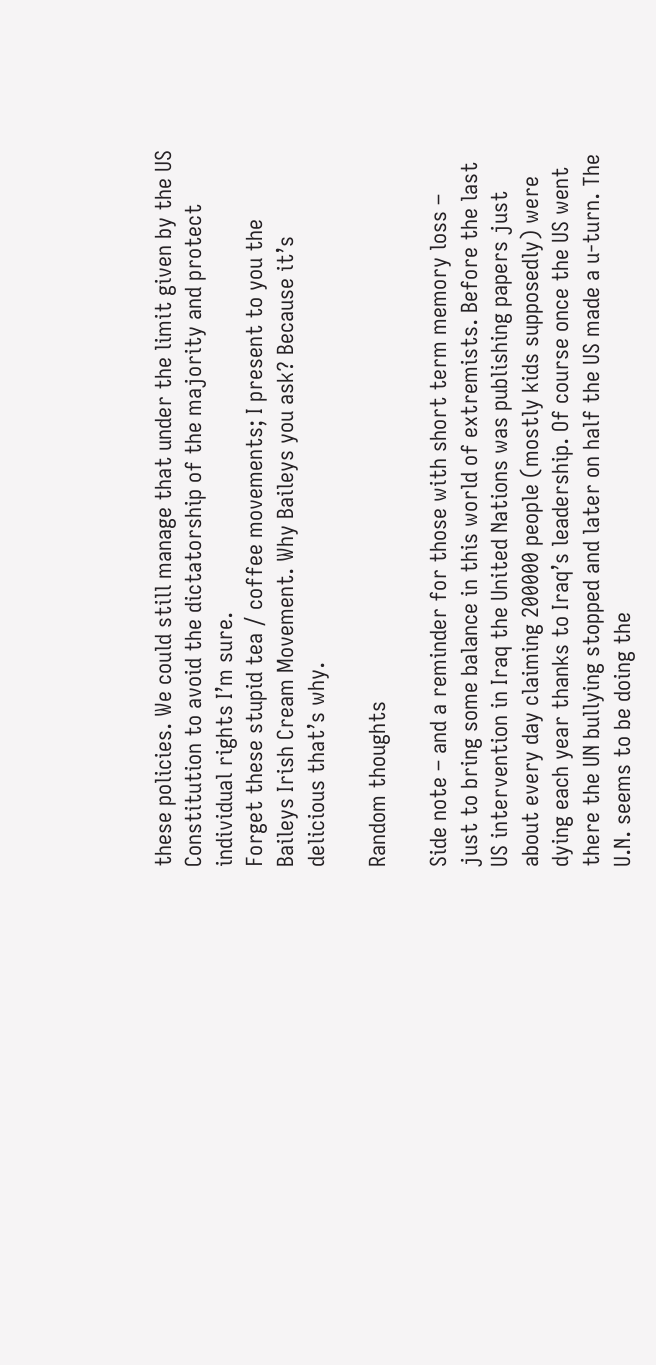these policies. We could still manage that under the limit given by the US Constitution to avoid the dictatorship of the majority and protect individual rights I’m sure.
Forget these stupid tea / coffee movements; I present to you the Baileys Irish Cream Movement. Why Baileys you ask? Because it’s delicious that’s why.

Random thoughts

Side note – and a reminder for those with short term memory loss – just to bring some balance in this world of extremists. Before the last US intervention in Iraq the United Nations was publishing papers just about every day claiming 200000 people (mostly kids supposedly) were dying each year thanks to Iraq’s leadership. Of course once the US went there the UN bullying stopped and later on half the US made a u-turn. The U.N. seems to be doing the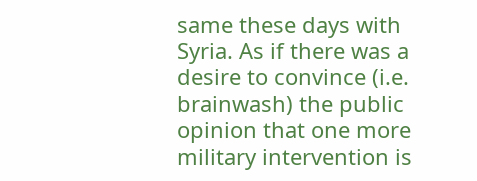same these days with Syria. As if there was a desire to convince (i.e. brainwash) the public opinion that one more military intervention is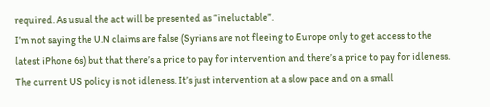required. As usual the act will be presented as “ineluctable”.
I’m not saying the U.N claims are false (Syrians are not fleeing to Europe only to get access to the latest iPhone 6s) but that there’s a price to pay for intervention and there’s a price to pay for idleness. The current US policy is not idleness. It’s just intervention at a slow pace and on a small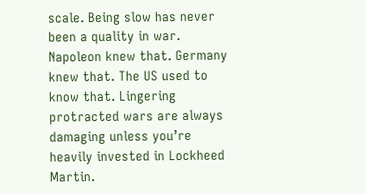scale. Being slow has never been a quality in war. Napoleon knew that. Germany knew that. The US used to know that. Lingering protracted wars are always damaging unless you’re heavily invested in Lockheed Martin.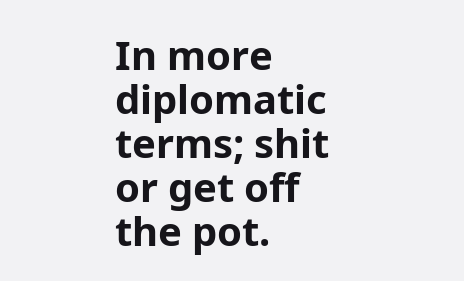In more diplomatic terms; shit or get off the pot.